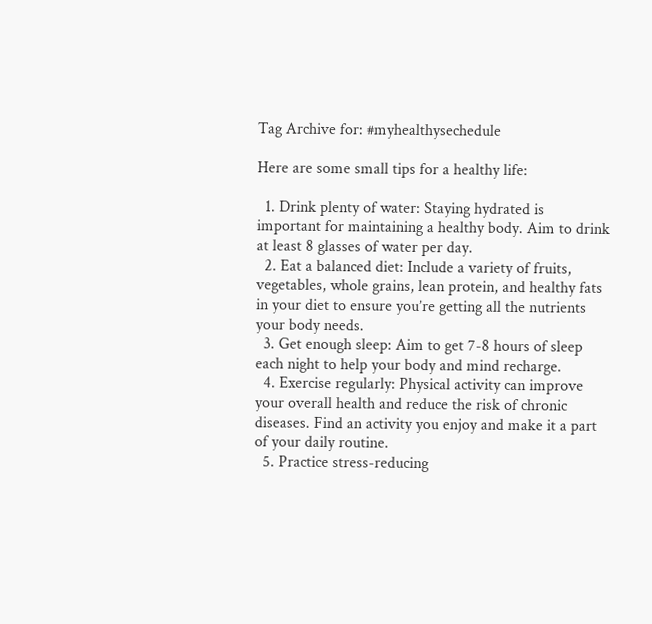Tag Archive for: #myhealthysechedule

Here are some small tips for a healthy life:

  1. Drink plenty of water: Staying hydrated is important for maintaining a healthy body. Aim to drink at least 8 glasses of water per day.
  2. Eat a balanced diet: Include a variety of fruits, vegetables, whole grains, lean protein, and healthy fats in your diet to ensure you’re getting all the nutrients your body needs.
  3. Get enough sleep: Aim to get 7-8 hours of sleep each night to help your body and mind recharge.
  4. Exercise regularly: Physical activity can improve your overall health and reduce the risk of chronic diseases. Find an activity you enjoy and make it a part of your daily routine.
  5. Practice stress-reducing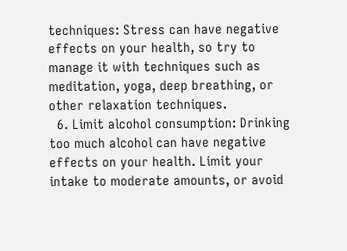techniques: Stress can have negative effects on your health, so try to manage it with techniques such as meditation, yoga, deep breathing, or other relaxation techniques.
  6. Limit alcohol consumption: Drinking too much alcohol can have negative effects on your health. Limit your intake to moderate amounts, or avoid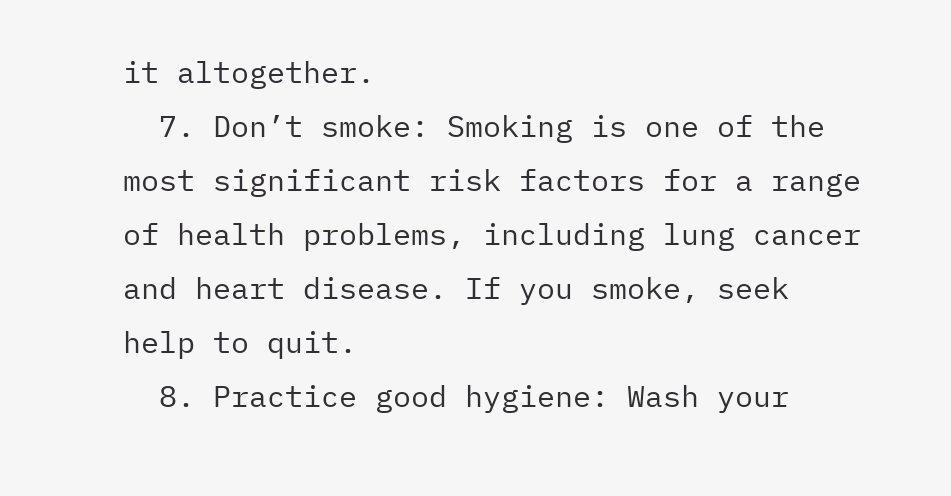it altogether.
  7. Don’t smoke: Smoking is one of the most significant risk factors for a range of health problems, including lung cancer and heart disease. If you smoke, seek help to quit.
  8. Practice good hygiene: Wash your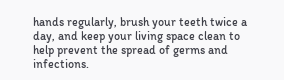hands regularly, brush your teeth twice a day, and keep your living space clean to help prevent the spread of germs and infections.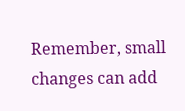Remember, small changes can add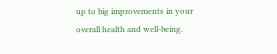up to big improvements in your overall health and well-being.